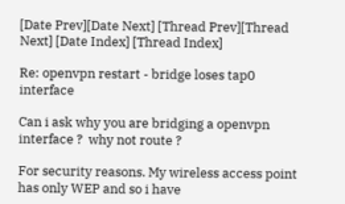[Date Prev][Date Next] [Thread Prev][Thread Next] [Date Index] [Thread Index]

Re: openvpn restart - bridge loses tap0 interface

Can i ask why you are bridging a openvpn interface ?  why not route ?

For security reasons. My wireless access point has only WEP and so i have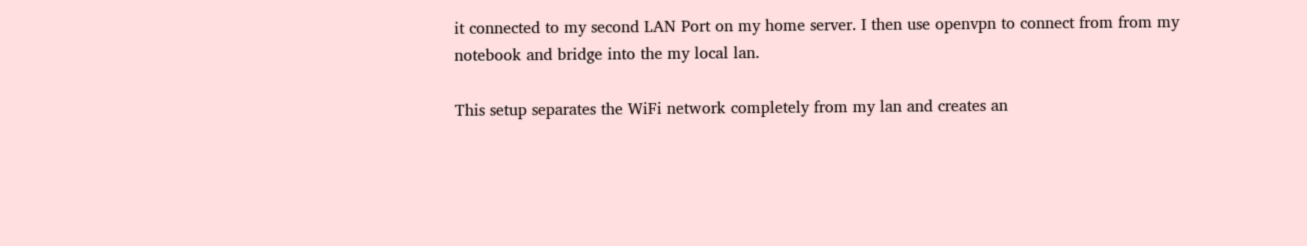it connected to my second LAN Port on my home server. I then use openvpn to connect from from my notebook and bridge into the my local lan.

This setup separates the WiFi network completely from my lan and creates an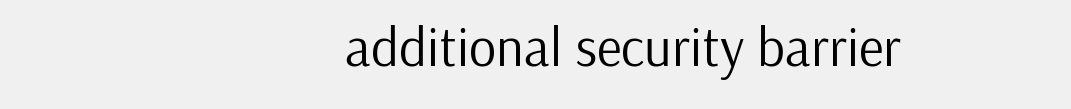additional security barrier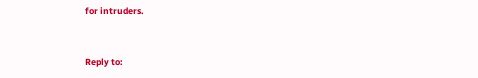for intruders.


Reply to: